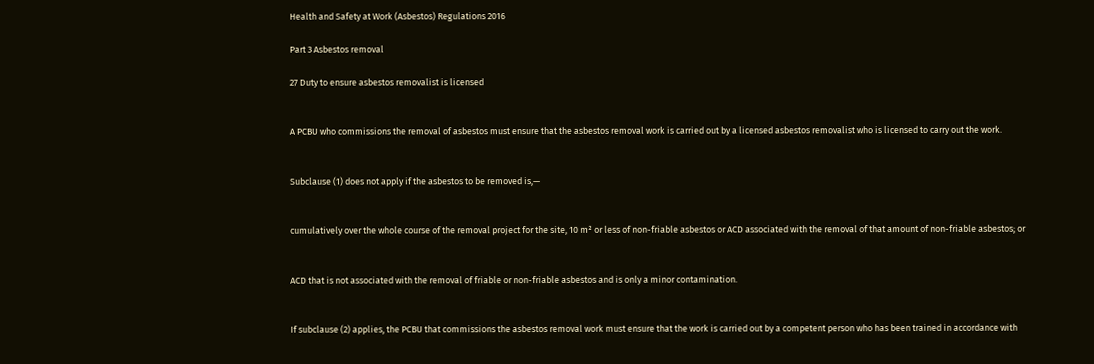Health and Safety at Work (Asbestos) Regulations 2016

Part 3 Asbestos removal

27 Duty to ensure asbestos removalist is licensed


A PCBU who commissions the removal of asbestos must ensure that the asbestos removal work is carried out by a licensed asbestos removalist who is licensed to carry out the work.


Subclause (1) does not apply if the asbestos to be removed is,—


cumulatively over the whole course of the removal project for the site, 10 m² or less of non-friable asbestos or ACD associated with the removal of that amount of non-friable asbestos; or


ACD that is not associated with the removal of friable or non-friable asbestos and is only a minor contamination.


If subclause (2) applies, the PCBU that commissions the asbestos removal work must ensure that the work is carried out by a competent person who has been trained in accordance with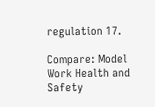regulation 17.

Compare: Model Work Health and Safety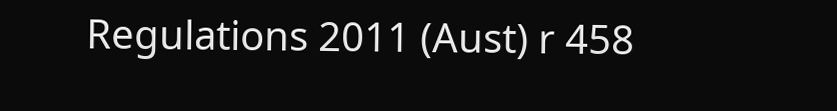Regulations 2011 (Aust) r 458